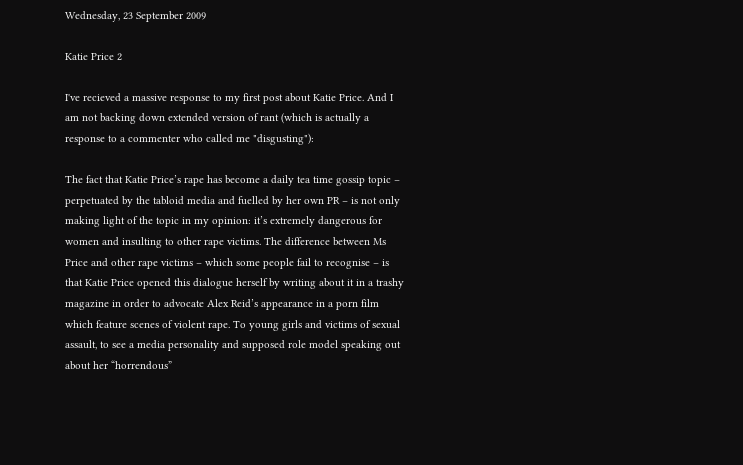Wednesday, 23 September 2009

Katie Price 2

I've recieved a massive response to my first post about Katie Price. And I am not backing down extended version of rant (which is actually a response to a commenter who called me "disgusting"):

The fact that Katie Price’s rape has become a daily tea time gossip topic – perpetuated by the tabloid media and fuelled by her own PR – is not only making light of the topic in my opinion: it’s extremely dangerous for women and insulting to other rape victims. The difference between Ms Price and other rape victims – which some people fail to recognise – is that Katie Price opened this dialogue herself by writing about it in a trashy magazine in order to advocate Alex Reid’s appearance in a porn film which feature scenes of violent rape. To young girls and victims of sexual assault, to see a media personality and supposed role model speaking out about her “horrendous”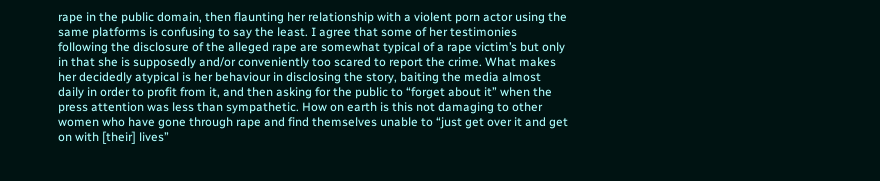rape in the public domain, then flaunting her relationship with a violent porn actor using the same platforms is confusing to say the least. I agree that some of her testimonies following the disclosure of the alleged rape are somewhat typical of a rape victim’s but only in that she is supposedly and/or conveniently too scared to report the crime. What makes her decidedly atypical is her behaviour in disclosing the story, baiting the media almost daily in order to profit from it, and then asking for the public to “forget about it” when the press attention was less than sympathetic. How on earth is this not damaging to other women who have gone through rape and find themselves unable to “just get over it and get on with [their] lives”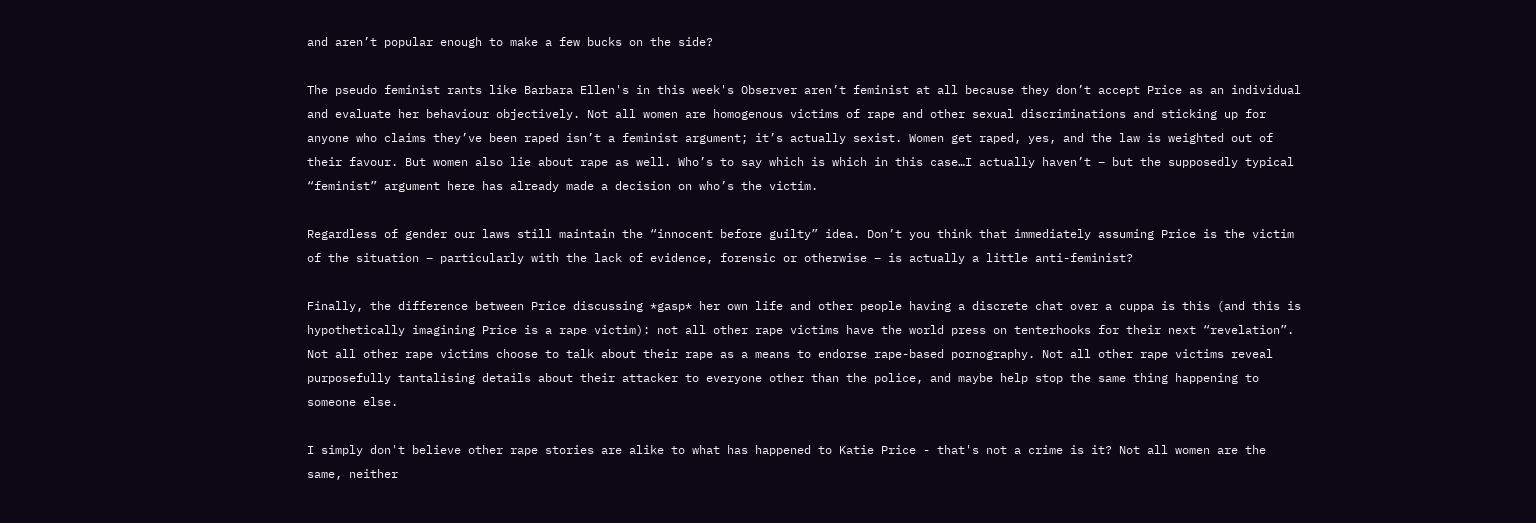and aren’t popular enough to make a few bucks on the side?

The pseudo feminist rants like Barbara Ellen's in this week's Observer aren’t feminist at all because they don’t accept Price as an individual and evaluate her behaviour objectively. Not all women are homogenous victims of rape and other sexual discriminations and sticking up for anyone who claims they’ve been raped isn’t a feminist argument; it’s actually sexist. Women get raped, yes, and the law is weighted out of their favour. But women also lie about rape as well. Who’s to say which is which in this case…I actually haven’t – but the supposedly typical “feminist” argument here has already made a decision on who’s the victim.

Regardless of gender our laws still maintain the “innocent before guilty” idea. Don’t you think that immediately assuming Price is the victim of the situation – particularly with the lack of evidence, forensic or otherwise – is actually a little anti-feminist?

Finally, the difference between Price discussing *gasp* her own life and other people having a discrete chat over a cuppa is this (and this is hypothetically imagining Price is a rape victim): not all other rape victims have the world press on tenterhooks for their next “revelation”. Not all other rape victims choose to talk about their rape as a means to endorse rape-based pornography. Not all other rape victims reveal purposefully tantalising details about their attacker to everyone other than the police, and maybe help stop the same thing happening to someone else.

I simply don't believe other rape stories are alike to what has happened to Katie Price - that's not a crime is it? Not all women are the same, neither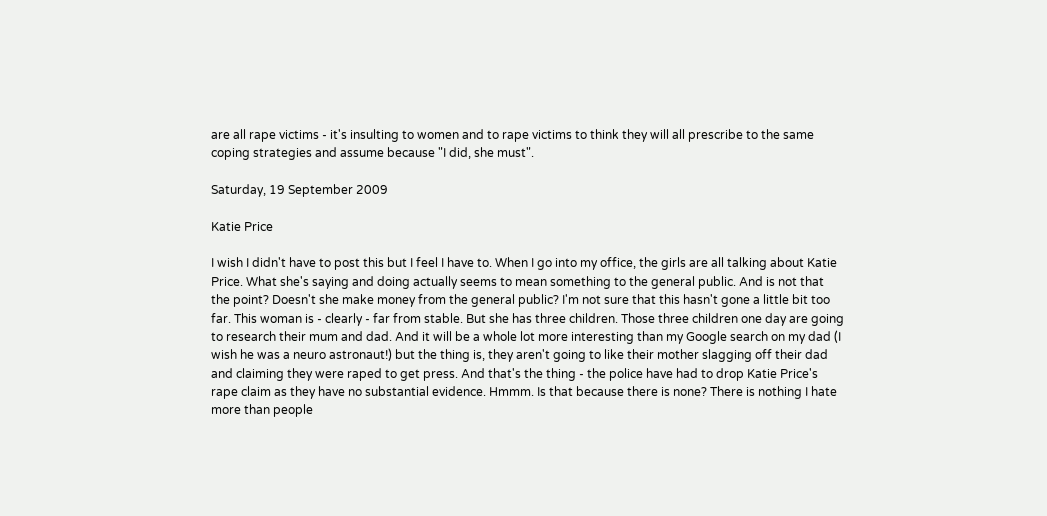are all rape victims - it's insulting to women and to rape victims to think they will all prescribe to the same coping strategies and assume because "I did, she must".

Saturday, 19 September 2009

Katie Price

I wish I didn't have to post this but I feel I have to. When I go into my office, the girls are all talking about Katie Price. What she's saying and doing actually seems to mean something to the general public. And is not that the point? Doesn't she make money from the general public? I'm not sure that this hasn't gone a little bit too far. This woman is - clearly - far from stable. But she has three children. Those three children one day are going to research their mum and dad. And it will be a whole lot more interesting than my Google search on my dad (I wish he was a neuro astronaut!) but the thing is, they aren't going to like their mother slagging off their dad and claiming they were raped to get press. And that's the thing - the police have had to drop Katie Price's rape claim as they have no substantial evidence. Hmmm. Is that because there is none? There is nothing I hate more than people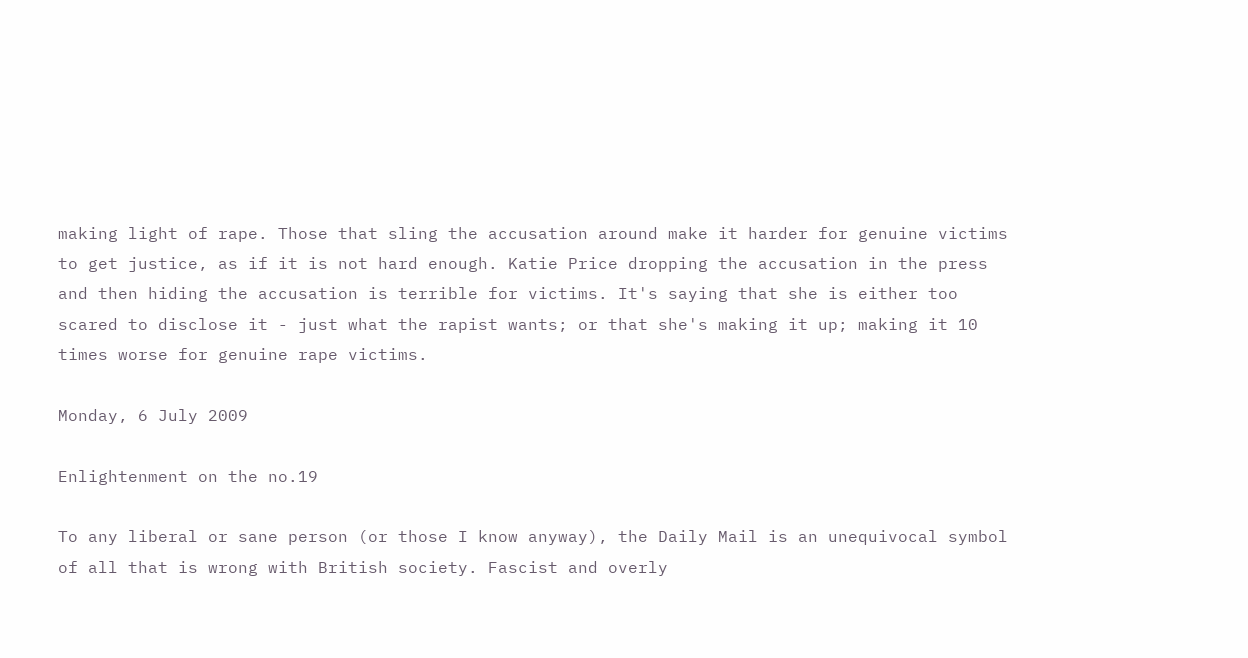making light of rape. Those that sling the accusation around make it harder for genuine victims to get justice, as if it is not hard enough. Katie Price dropping the accusation in the press and then hiding the accusation is terrible for victims. It's saying that she is either too scared to disclose it - just what the rapist wants; or that she's making it up; making it 10 times worse for genuine rape victims.

Monday, 6 July 2009

Enlightenment on the no.19

To any liberal or sane person (or those I know anyway), the Daily Mail is an unequivocal symbol of all that is wrong with British society. Fascist and overly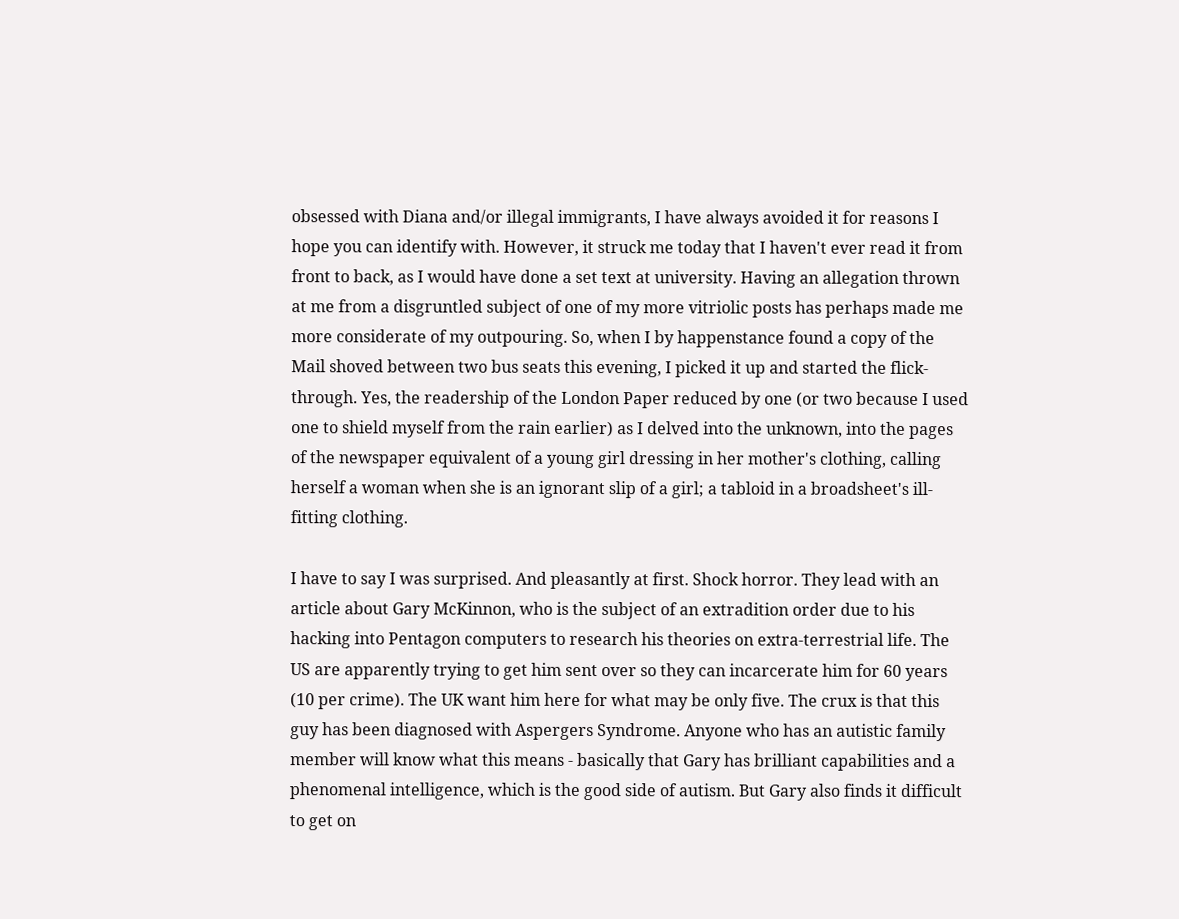obsessed with Diana and/or illegal immigrants, I have always avoided it for reasons I hope you can identify with. However, it struck me today that I haven't ever read it from front to back, as I would have done a set text at university. Having an allegation thrown at me from a disgruntled subject of one of my more vitriolic posts has perhaps made me more considerate of my outpouring. So, when I by happenstance found a copy of the Mail shoved between two bus seats this evening, I picked it up and started the flick-through. Yes, the readership of the London Paper reduced by one (or two because I used one to shield myself from the rain earlier) as I delved into the unknown, into the pages of the newspaper equivalent of a young girl dressing in her mother's clothing, calling herself a woman when she is an ignorant slip of a girl; a tabloid in a broadsheet's ill-fitting clothing.

I have to say I was surprised. And pleasantly at first. Shock horror. They lead with an article about Gary McKinnon, who is the subject of an extradition order due to his hacking into Pentagon computers to research his theories on extra-terrestrial life. The US are apparently trying to get him sent over so they can incarcerate him for 60 years (10 per crime). The UK want him here for what may be only five. The crux is that this guy has been diagnosed with Aspergers Syndrome. Anyone who has an autistic family member will know what this means - basically that Gary has brilliant capabilities and a phenomenal intelligence, which is the good side of autism. But Gary also finds it difficult to get on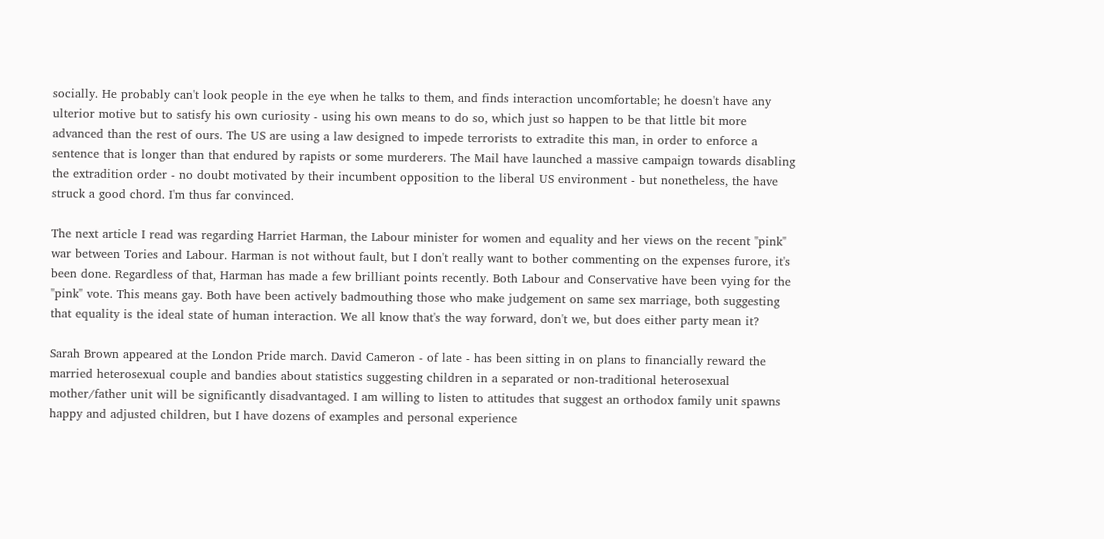socially. He probably can't look people in the eye when he talks to them, and finds interaction uncomfortable; he doesn't have any ulterior motive but to satisfy his own curiosity - using his own means to do so, which just so happen to be that little bit more advanced than the rest of ours. The US are using a law designed to impede terrorists to extradite this man, in order to enforce a sentence that is longer than that endured by rapists or some murderers. The Mail have launched a massive campaign towards disabling the extradition order - no doubt motivated by their incumbent opposition to the liberal US environment - but nonetheless, the have struck a good chord. I'm thus far convinced.

The next article I read was regarding Harriet Harman, the Labour minister for women and equality and her views on the recent "pink" war between Tories and Labour. Harman is not without fault, but I don't really want to bother commenting on the expenses furore, it's been done. Regardless of that, Harman has made a few brilliant points recently. Both Labour and Conservative have been vying for the "pink" vote. This means gay. Both have been actively badmouthing those who make judgement on same sex marriage, both suggesting that equality is the ideal state of human interaction. We all know that's the way forward, don't we, but does either party mean it?

Sarah Brown appeared at the London Pride march. David Cameron - of late - has been sitting in on plans to financially reward the married heterosexual couple and bandies about statistics suggesting children in a separated or non-traditional heterosexual mother/father unit will be significantly disadvantaged. I am willing to listen to attitudes that suggest an orthodox family unit spawns happy and adjusted children, but I have dozens of examples and personal experience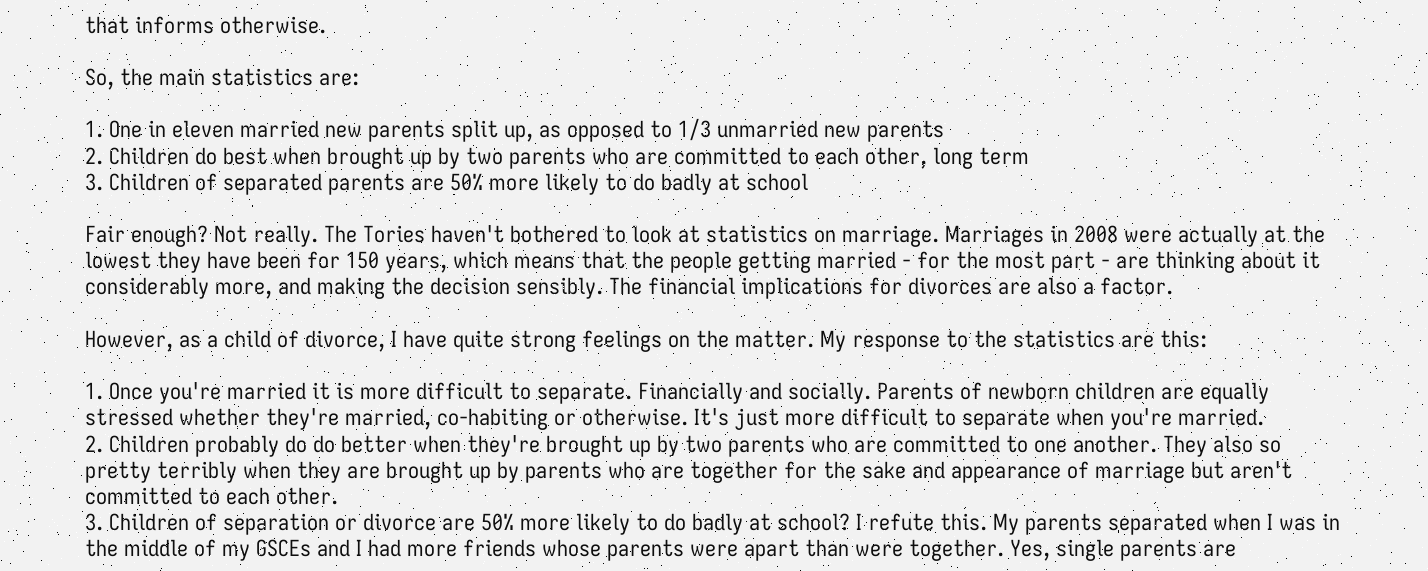that informs otherwise.

So, the main statistics are:

1. One in eleven married new parents split up, as opposed to 1/3 unmarried new parents
2. Children do best when brought up by two parents who are committed to each other, long term
3. Children of separated parents are 50% more likely to do badly at school

Fair enough? Not really. The Tories haven't bothered to look at statistics on marriage. Marriages in 2008 were actually at the lowest they have been for 150 years, which means that the people getting married - for the most part - are thinking about it considerably more, and making the decision sensibly. The financial implications for divorces are also a factor.

However, as a child of divorce, I have quite strong feelings on the matter. My response to the statistics are this:

1. Once you're married it is more difficult to separate. Financially and socially. Parents of newborn children are equally stressed whether they're married, co-habiting or otherwise. It's just more difficult to separate when you're married.
2. Children probably do do better when they're brought up by two parents who are committed to one another. They also so pretty terribly when they are brought up by parents who are together for the sake and appearance of marriage but aren't committed to each other.
3. Children of separation or divorce are 50% more likely to do badly at school? I refute this. My parents separated when I was in the middle of my GSCEs and I had more friends whose parents were apart than were together. Yes, single parents are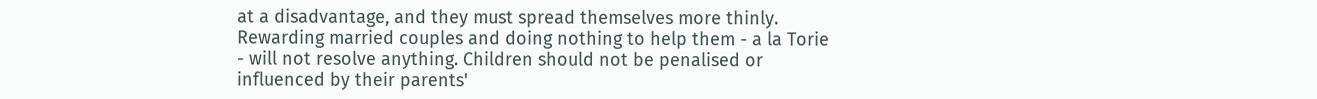at a disadvantage, and they must spread themselves more thinly. Rewarding married couples and doing nothing to help them - a la Torie - will not resolve anything. Children should not be penalised or influenced by their parents'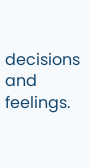decisions and feelings.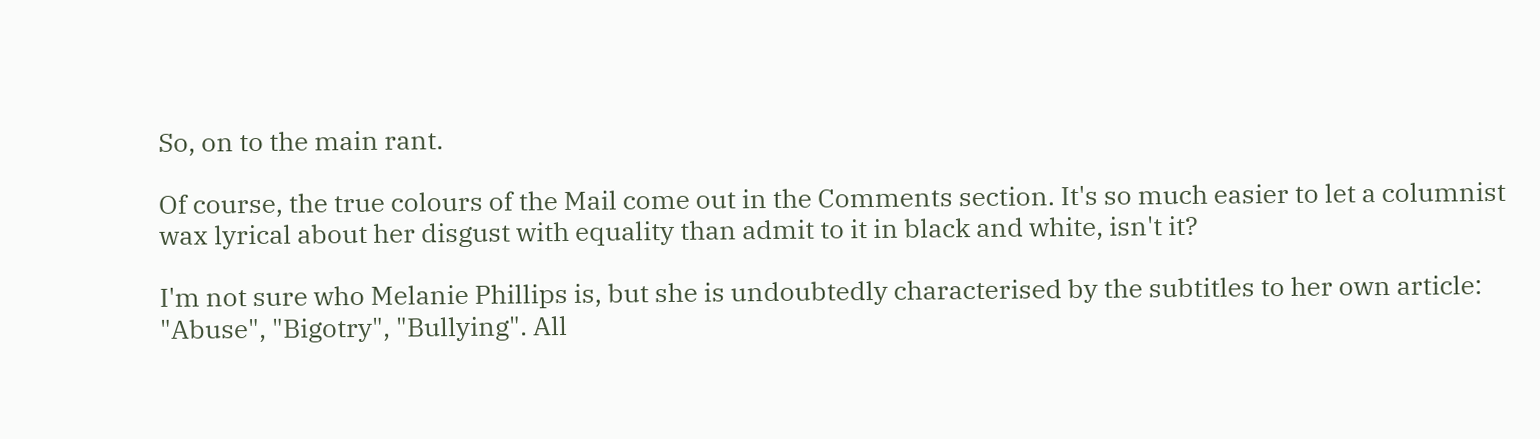So, on to the main rant.

Of course, the true colours of the Mail come out in the Comments section. It's so much easier to let a columnist wax lyrical about her disgust with equality than admit to it in black and white, isn't it?

I'm not sure who Melanie Phillips is, but she is undoubtedly characterised by the subtitles to her own article: "Abuse", "Bigotry", "Bullying". All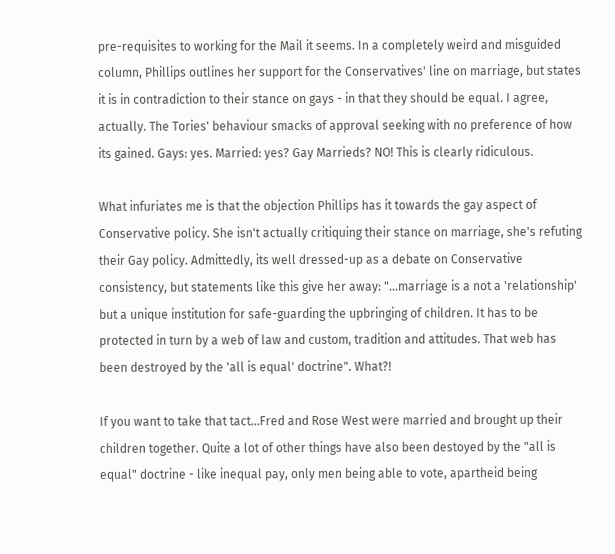pre-requisites to working for the Mail it seems. In a completely weird and misguided column, Phillips outlines her support for the Conservatives' line on marriage, but states it is in contradiction to their stance on gays - in that they should be equal. I agree, actually. The Tories' behaviour smacks of approval seeking with no preference of how its gained. Gays: yes. Married: yes? Gay Marrieds? NO! This is clearly ridiculous.

What infuriates me is that the objection Phillips has it towards the gay aspect of Conservative policy. She isn't actually critiquing their stance on marriage, she's refuting their Gay policy. Admittedly, its well dressed-up as a debate on Conservative consistency, but statements like this give her away: "...marriage is a not a 'relationship' but a unique institution for safe-guarding the upbringing of children. It has to be protected in turn by a web of law and custom, tradition and attitudes. That web has been destroyed by the 'all is equal' doctrine". What?!

If you want to take that tact...Fred and Rose West were married and brought up their children together. Quite a lot of other things have also been destoyed by the "all is equal" doctrine - like inequal pay, only men being able to vote, apartheid being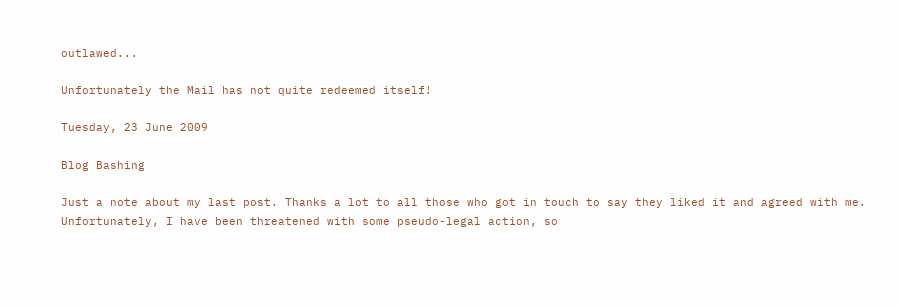outlawed...

Unfortunately the Mail has not quite redeemed itself!

Tuesday, 23 June 2009

Blog Bashing

Just a note about my last post. Thanks a lot to all those who got in touch to say they liked it and agreed with me. Unfortunately, I have been threatened with some pseudo-legal action, so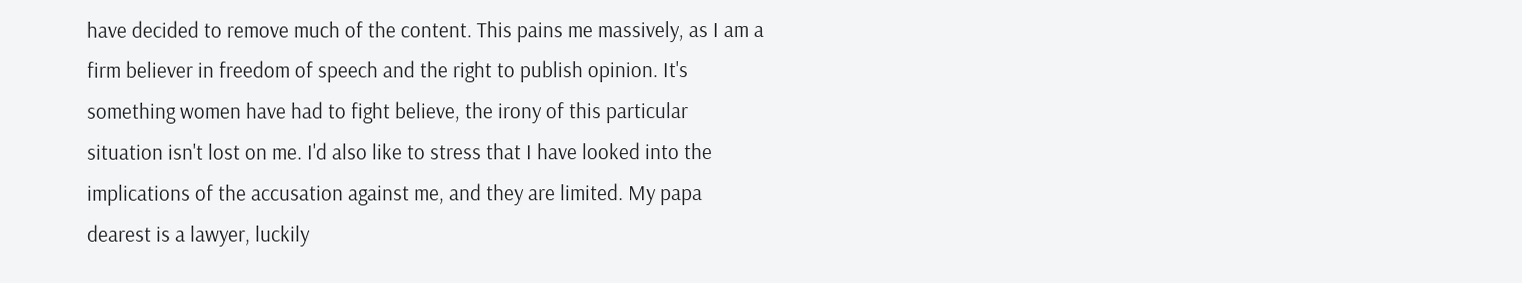have decided to remove much of the content. This pains me massively, as I am a firm believer in freedom of speech and the right to publish opinion. It's something women have had to fight believe, the irony of this particular situation isn't lost on me. I'd also like to stress that I have looked into the implications of the accusation against me, and they are limited. My papa dearest is a lawyer, luckily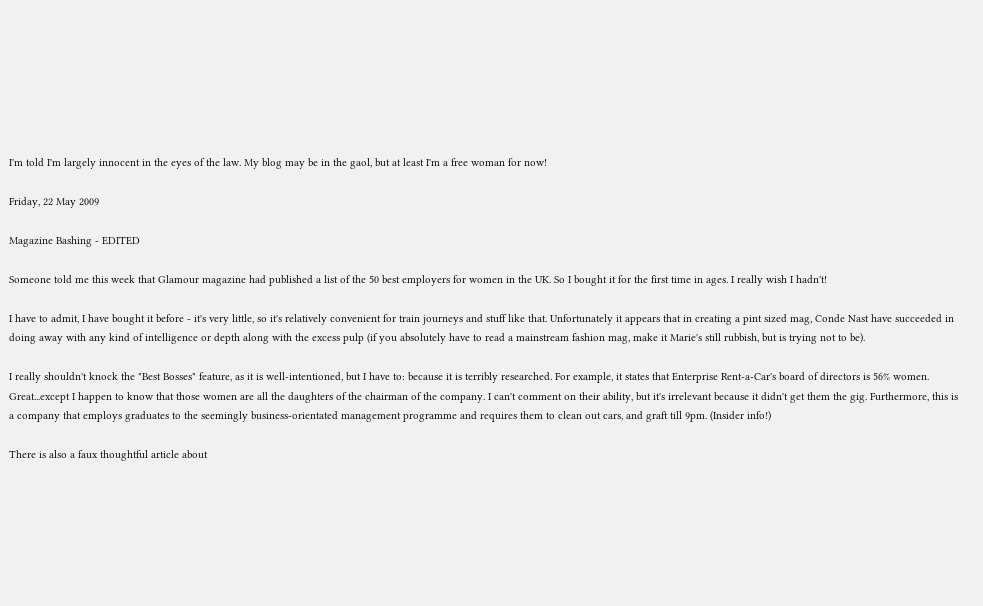I'm told I'm largely innocent in the eyes of the law. My blog may be in the gaol, but at least I'm a free woman for now!

Friday, 22 May 2009

Magazine Bashing - EDITED

Someone told me this week that Glamour magazine had published a list of the 50 best employers for women in the UK. So I bought it for the first time in ages. I really wish I hadn't!

I have to admit, I have bought it before - it's very little, so it's relatively convenient for train journeys and stuff like that. Unfortunately it appears that in creating a pint sized mag, Conde Nast have succeeded in doing away with any kind of intelligence or depth along with the excess pulp (if you absolutely have to read a mainstream fashion mag, make it Marie's still rubbish, but is trying not to be).

I really shouldn't knock the "Best Bosses" feature, as it is well-intentioned, but I have to: because it is terribly researched. For example, it states that Enterprise Rent-a-Car's board of directors is 56% women. Great...except I happen to know that those women are all the daughters of the chairman of the company. I can't comment on their ability, but it's irrelevant because it didn't get them the gig. Furthermore, this is a company that employs graduates to the seemingly business-orientated management programme and requires them to clean out cars, and graft till 9pm. (Insider info!)

There is also a faux thoughtful article about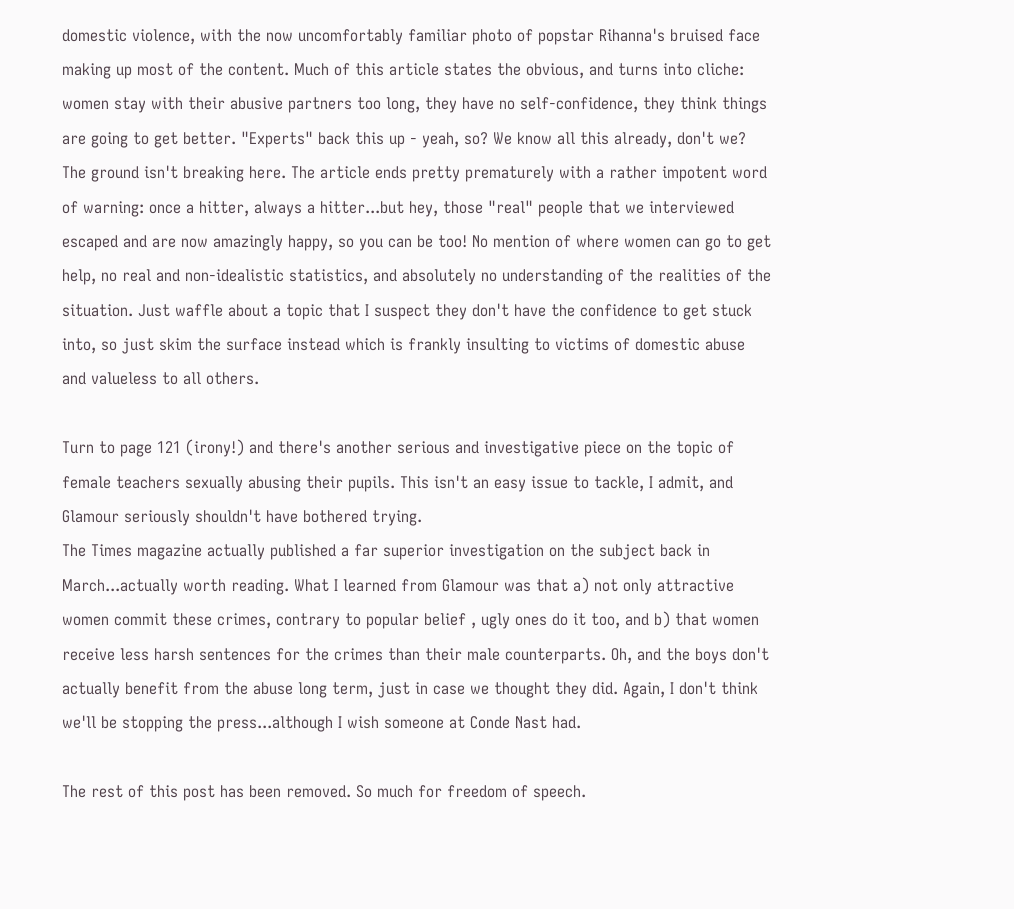domestic violence, with the now uncomfortably familiar photo of popstar Rihanna's bruised face making up most of the content. Much of this article states the obvious, and turns into cliche: women stay with their abusive partners too long, they have no self-confidence, they think things are going to get better. "Experts" back this up - yeah, so? We know all this already, don't we? The ground isn't breaking here. The article ends pretty prematurely with a rather impotent word of warning: once a hitter, always a hitter...but hey, those "real" people that we interviewed escaped and are now amazingly happy, so you can be too! No mention of where women can go to get help, no real and non-idealistic statistics, and absolutely no understanding of the realities of the situation. Just waffle about a topic that I suspect they don't have the confidence to get stuck into, so just skim the surface instead which is frankly insulting to victims of domestic abuse and valueless to all others.

Turn to page 121 (irony!) and there's another serious and investigative piece on the topic of female teachers sexually abusing their pupils. This isn't an easy issue to tackle, I admit, and Glamour seriously shouldn't have bothered trying.
The Times magazine actually published a far superior investigation on the subject back in March...actually worth reading. What I learned from Glamour was that a) not only attractive women commit these crimes, contrary to popular belief , ugly ones do it too, and b) that women receive less harsh sentences for the crimes than their male counterparts. Oh, and the boys don't actually benefit from the abuse long term, just in case we thought they did. Again, I don't think we'll be stopping the press...although I wish someone at Conde Nast had.

The rest of this post has been removed. So much for freedom of speech.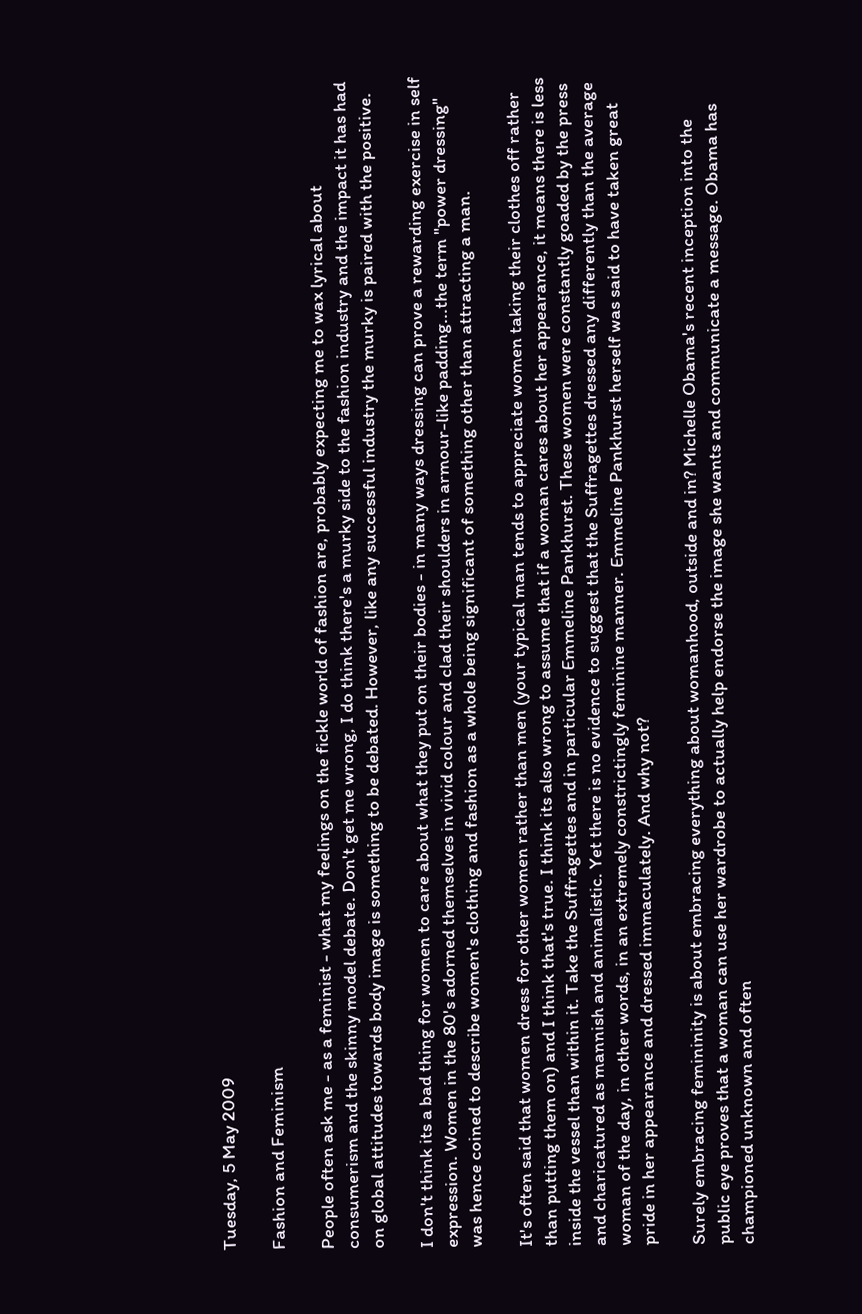Tuesday, 5 May 2009

Fashion and Feminism

People often ask me - as a feminist - what my feelings on the fickle world of fashion are, probably expecting me to wax lyrical about consumerism and the skinny model debate. Don't get me wrong, I do think there's a murky side to the fashion industry and the impact it has had on global attitudes towards body image is something to be debated. However, like any successful industry the murky is paired with the positive.

I don't think its a bad thing for women to care about what they put on their bodies - in many ways dressing can prove a rewarding exercise in self expression. Women in the 80's adorned themselves in vivid colour and clad their shoulders in armour-like padding...the term "power dressing" was hence coined to describe women's clothing and fashion as a whole being significant of something other than attracting a man.

It's often said that women dress for other women rather than men (your typical man tends to appreciate women taking their clothes off rather than putting them on) and I think that's true. I think its also wrong to assume that if a woman cares about her appearance, it means there is less inside the vessel than within it. Take the Suffragettes and in particular Emmeline Pankhurst. These women were constantly goaded by the press and charicatured as mannish and animalistic. Yet there is no evidence to suggest that the Suffragettes dressed any differently than the average woman of the day, in other words, in an extremely constrictingly feminine manner. Emmeline Pankhurst herself was said to have taken great pride in her appearance and dressed immaculately. And why not?

Surely embracing femininity is about embracing everything about womanhood, outside and in? Michelle Obama's recent inception into the public eye proves that a woman can use her wardrobe to actually help endorse the image she wants and communicate a message. Obama has championed unknown and often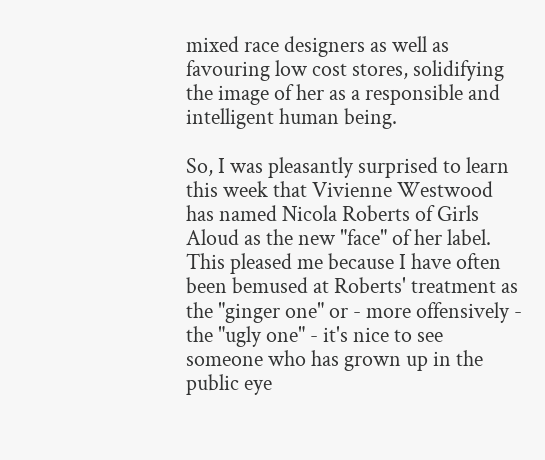mixed race designers as well as favouring low cost stores, solidifying the image of her as a responsible and intelligent human being.

So, I was pleasantly surprised to learn this week that Vivienne Westwood has named Nicola Roberts of Girls Aloud as the new "face" of her label. This pleased me because I have often been bemused at Roberts' treatment as the "ginger one" or - more offensively - the "ugly one" - it's nice to see someone who has grown up in the public eye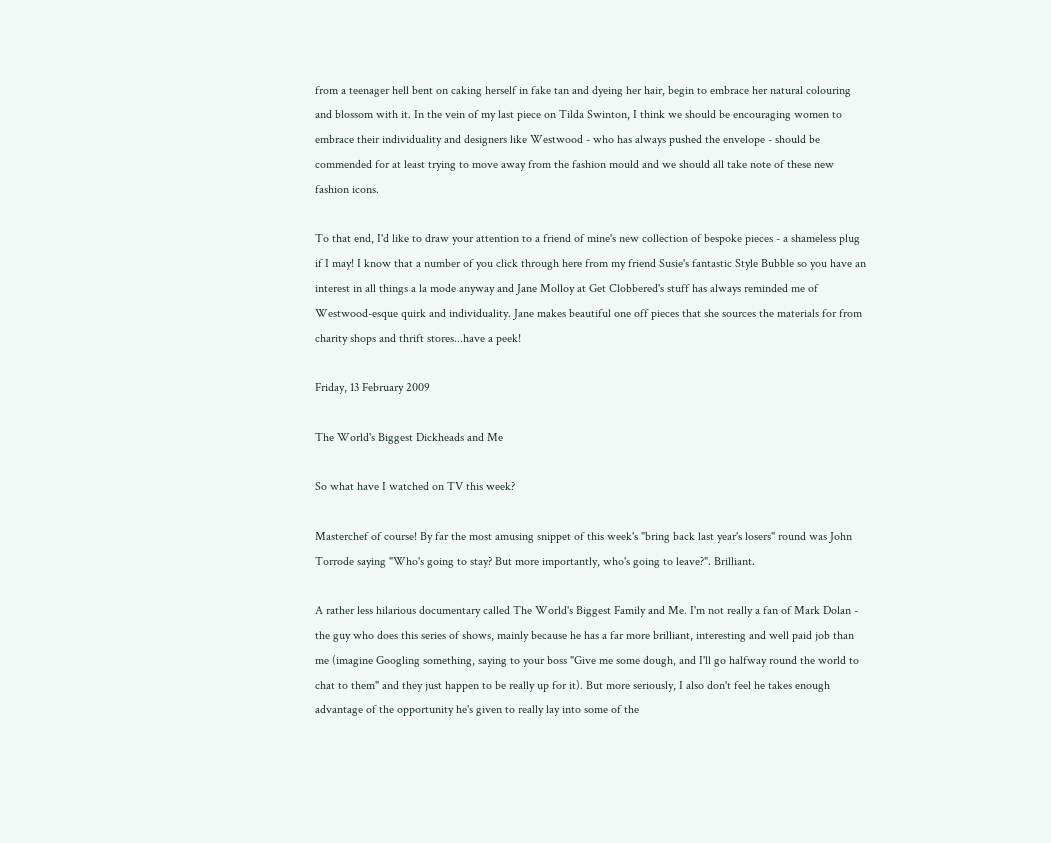from a teenager hell bent on caking herself in fake tan and dyeing her hair, begin to embrace her natural colouring and blossom with it. In the vein of my last piece on Tilda Swinton, I think we should be encouraging women to embrace their individuality and designers like Westwood - who has always pushed the envelope - should be commended for at least trying to move away from the fashion mould and we should all take note of these new fashion icons.

To that end, I'd like to draw your attention to a friend of mine's new collection of bespoke pieces - a shameless plug if I may! I know that a number of you click through here from my friend Susie's fantastic Style Bubble so you have an interest in all things a la mode anyway and Jane Molloy at Get Clobbered's stuff has always reminded me of Westwood-esque quirk and individuality. Jane makes beautiful one off pieces that she sources the materials for from charity shops and thrift stores...have a peek!

Friday, 13 February 2009

The World's Biggest Dickheads and Me

So what have I watched on TV this week?

Masterchef of course! By far the most amusing snippet of this week's "bring back last year's losers" round was John Torrode saying "Who's going to stay? But more importantly, who's going to leave?". Brilliant.

A rather less hilarious documentary called The World's Biggest Family and Me. I'm not really a fan of Mark Dolan - the guy who does this series of shows, mainly because he has a far more brilliant, interesting and well paid job than me (imagine Googling something, saying to your boss "Give me some dough, and I'll go halfway round the world to chat to them" and they just happen to be really up for it). But more seriously, I also don't feel he takes enough advantage of the opportunity he's given to really lay into some of the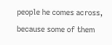people he comes across, because some of them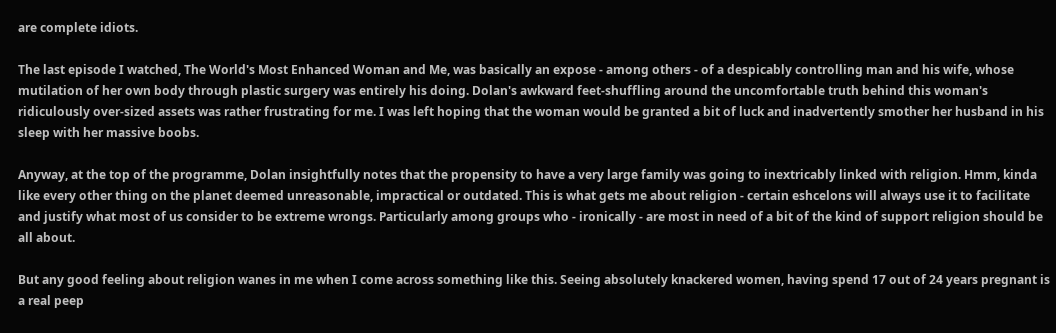are complete idiots.

The last episode I watched, The World's Most Enhanced Woman and Me, was basically an expose - among others - of a despicably controlling man and his wife, whose mutilation of her own body through plastic surgery was entirely his doing. Dolan's awkward feet-shuffling around the uncomfortable truth behind this woman's ridiculously over-sized assets was rather frustrating for me. I was left hoping that the woman would be granted a bit of luck and inadvertently smother her husband in his sleep with her massive boobs.

Anyway, at the top of the programme, Dolan insightfully notes that the propensity to have a very large family was going to inextricably linked with religion. Hmm, kinda like every other thing on the planet deemed unreasonable, impractical or outdated. This is what gets me about religion - certain eshcelons will always use it to facilitate and justify what most of us consider to be extreme wrongs. Particularly among groups who - ironically - are most in need of a bit of the kind of support religion should be all about.

But any good feeling about religion wanes in me when I come across something like this. Seeing absolutely knackered women, having spend 17 out of 24 years pregnant is a real peep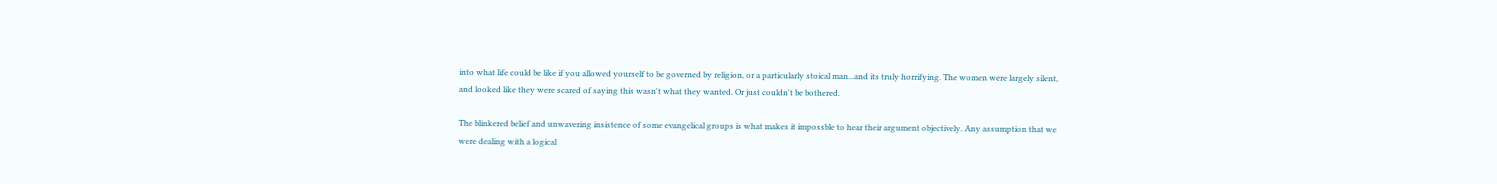into what life could be like if you allowed yourself to be governed by religion, or a particularly stoical man...and its truly horrifying. The women were largely silent, and looked like they were scared of saying this wasn't what they wanted. Or just couldn't be bothered.

The blinkered belief and unwavering insistence of some evangelical groups is what makes it impossble to hear their argument objectively. Any assumption that we were dealing with a logical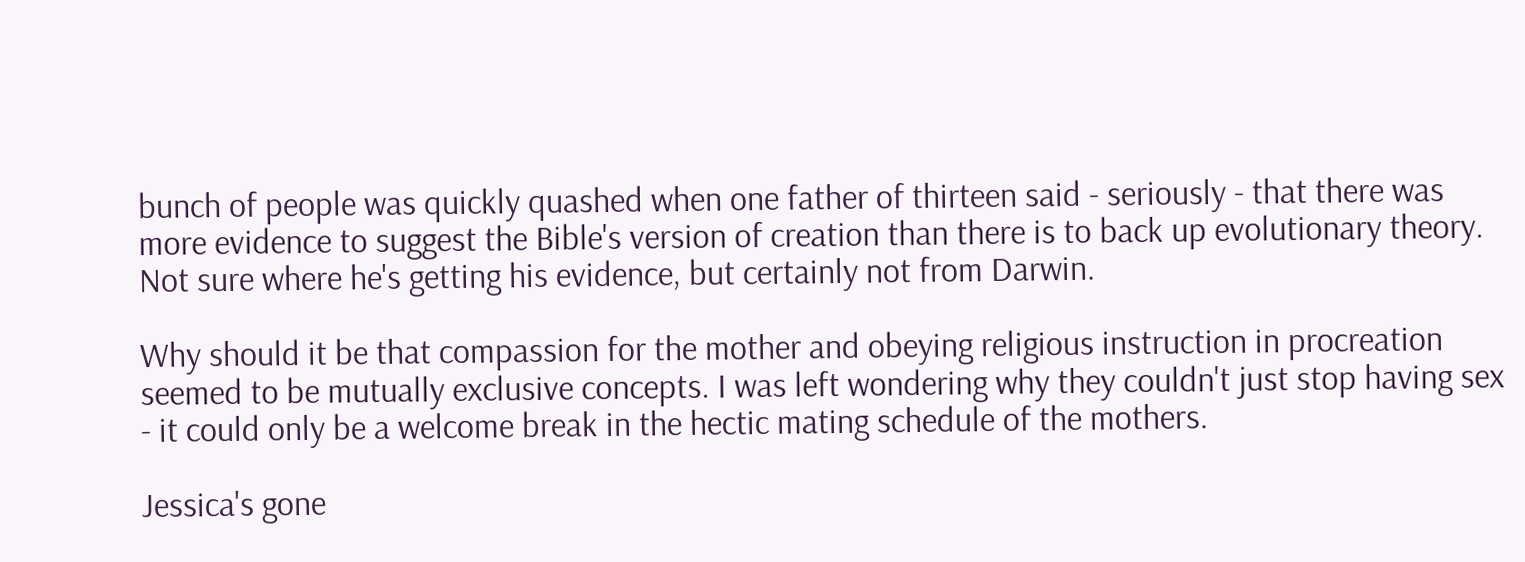bunch of people was quickly quashed when one father of thirteen said - seriously - that there was more evidence to suggest the Bible's version of creation than there is to back up evolutionary theory. Not sure where he's getting his evidence, but certainly not from Darwin.

Why should it be that compassion for the mother and obeying religious instruction in procreation seemed to be mutually exclusive concepts. I was left wondering why they couldn't just stop having sex - it could only be a welcome break in the hectic mating schedule of the mothers.

Jessica's gone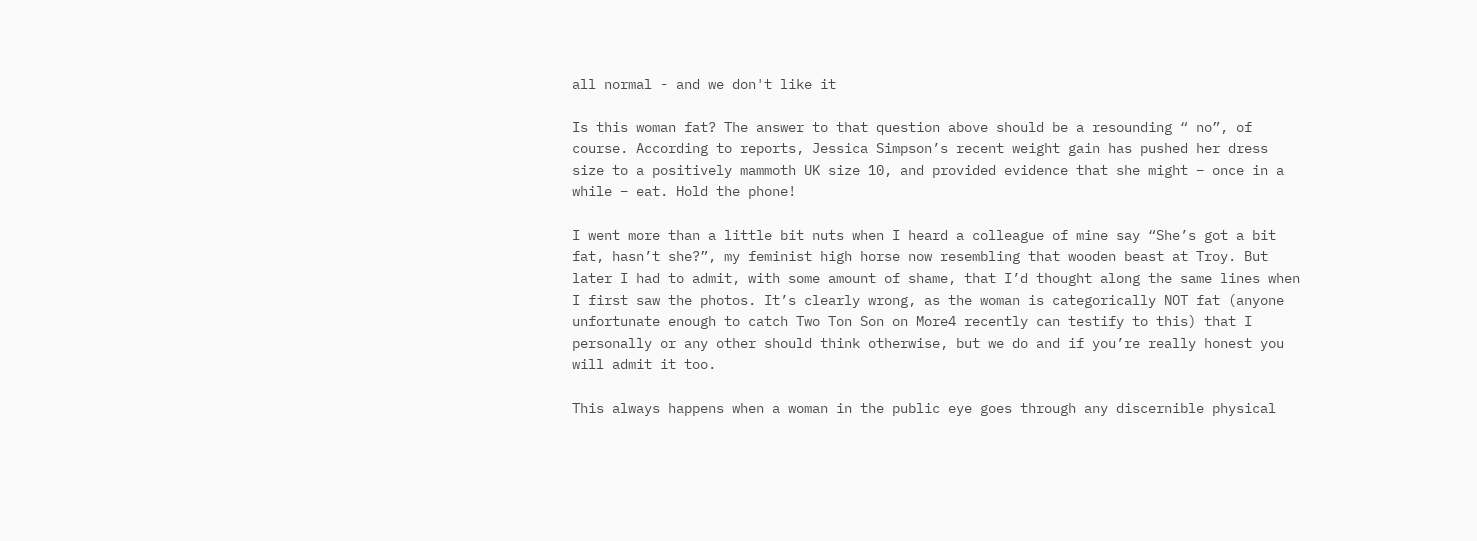all normal - and we don't like it

Is this woman fat? The answer to that question above should be a resounding “ no”, of course. According to reports, Jessica Simpson’s recent weight gain has pushed her dress size to a positively mammoth UK size 10, and provided evidence that she might – once in a while – eat. Hold the phone!

I went more than a little bit nuts when I heard a colleague of mine say “She’s got a bit fat, hasn’t she?”, my feminist high horse now resembling that wooden beast at Troy. But later I had to admit, with some amount of shame, that I’d thought along the same lines when I first saw the photos. It’s clearly wrong, as the woman is categorically NOT fat (anyone unfortunate enough to catch Two Ton Son on More4 recently can testify to this) that I personally or any other should think otherwise, but we do and if you’re really honest you will admit it too.

This always happens when a woman in the public eye goes through any discernible physical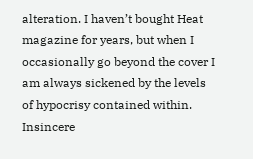alteration. I haven’t bought Heat magazine for years, but when I occasionally go beyond the cover I am always sickened by the levels of hypocrisy contained within. Insincere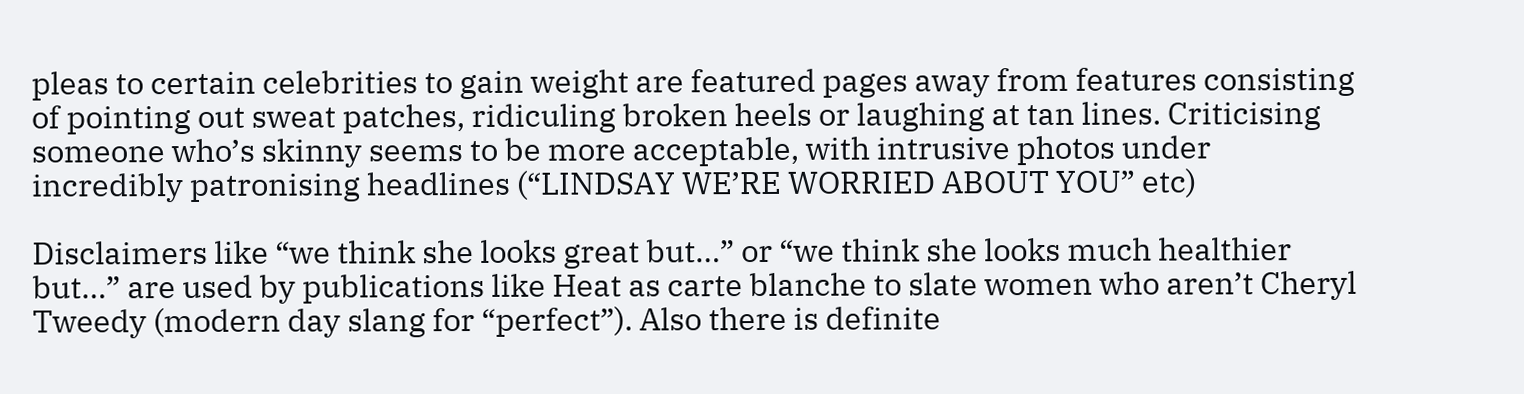pleas to certain celebrities to gain weight are featured pages away from features consisting of pointing out sweat patches, ridiculing broken heels or laughing at tan lines. Criticising someone who’s skinny seems to be more acceptable, with intrusive photos under incredibly patronising headlines (“LINDSAY WE’RE WORRIED ABOUT YOU” etc)

Disclaimers like “we think she looks great but…” or “we think she looks much healthier but…” are used by publications like Heat as carte blanche to slate women who aren’t Cheryl Tweedy (modern day slang for “perfect”). Also there is definite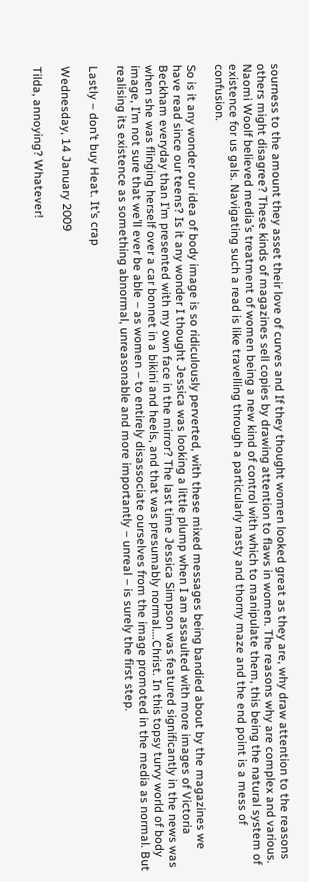sourness to the amount they asset their love of curves and If they thought women looked great as they are, why draw attention to the reasons others might disagree? These kinds of magazines sell copies by drawing attention to flaws in women. The reasons why are complex and various. Naomi Woolf believed media’s treatment of women being a new kind of control with which to manipulate them, this being the natural system of existence for us gals. Navigating such a read is like travelling through a particularly nasty and thorny maze and the end point is a mess of confusion.

So is it any wonder our idea of body image is so ridiculously perverted, with these mixed messages being bandied about by the magazines we have read since our teens? Is it any wonder I thought Jessica was looking a little plump when I am assaulted with more images of Victoria Beckham everyday than I’m presented with my own face in the mirror? The last time Jessica Simpson was featured significantly in the news was when she was flinging herself over a car bonnet in a bikini and heels, and that was presumably normal….Christ. In this topsy turvy world of body image, I’m not sure that we’ll ever be able – as women – to entirely disassociate ourselves from the image promoted in the media as normal. But realising its existence as something abnormal, unreasonable and more importantly – unreal – is surely the first step.

Lastly – don’t buy Heat. It’s crap

Wednesday, 14 January 2009

Tilda, annoying? Whatever!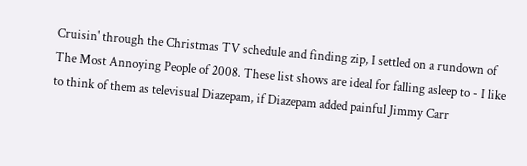Cruisin' through the Christmas TV schedule and finding zip, I settled on a rundown of The Most Annoying People of 2008. These list shows are ideal for falling asleep to - I like to think of them as televisual Diazepam, if Diazepam added painful Jimmy Carr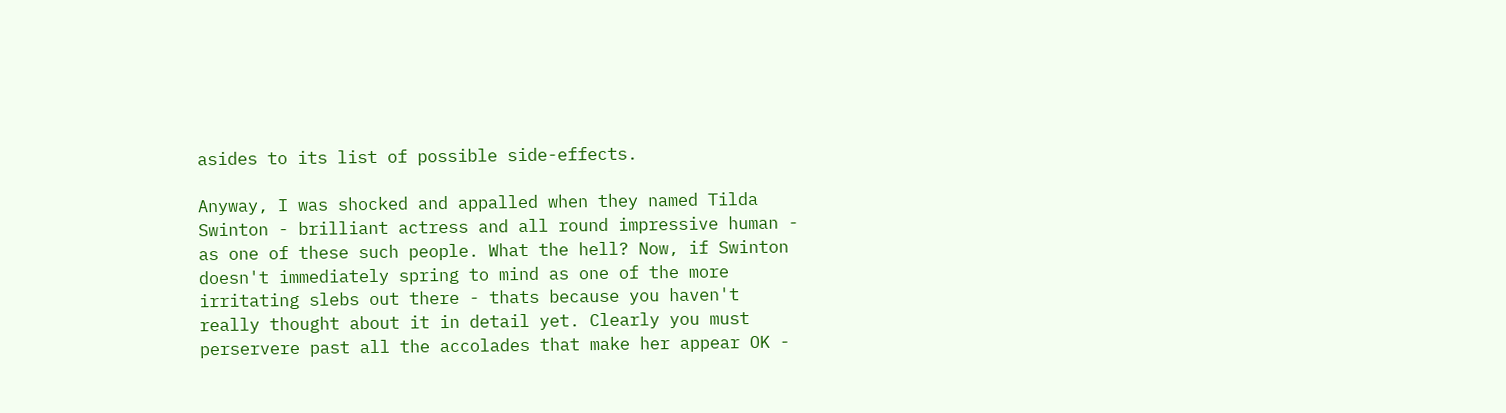asides to its list of possible side-effects.

Anyway, I was shocked and appalled when they named Tilda Swinton - brilliant actress and all round impressive human - as one of these such people. What the hell? Now, if Swinton doesn't immediately spring to mind as one of the more irritating slebs out there - thats because you haven't really thought about it in detail yet. Clearly you must perservere past all the accolades that make her appear OK -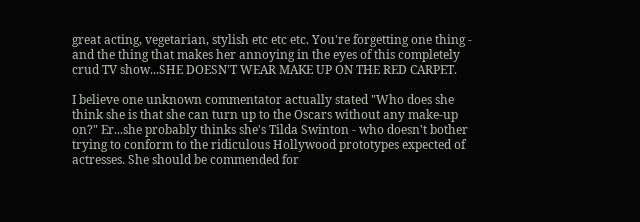great acting, vegetarian, stylish etc etc etc. You're forgetting one thing - and the thing that makes her annoying in the eyes of this completely crud TV show...SHE DOESN'T WEAR MAKE UP ON THE RED CARPET.

I believe one unknown commentator actually stated "Who does she think she is that she can turn up to the Oscars without any make-up on?" Er...she probably thinks she's Tilda Swinton - who doesn't bother trying to conform to the ridiculous Hollywood prototypes expected of actresses. She should be commended for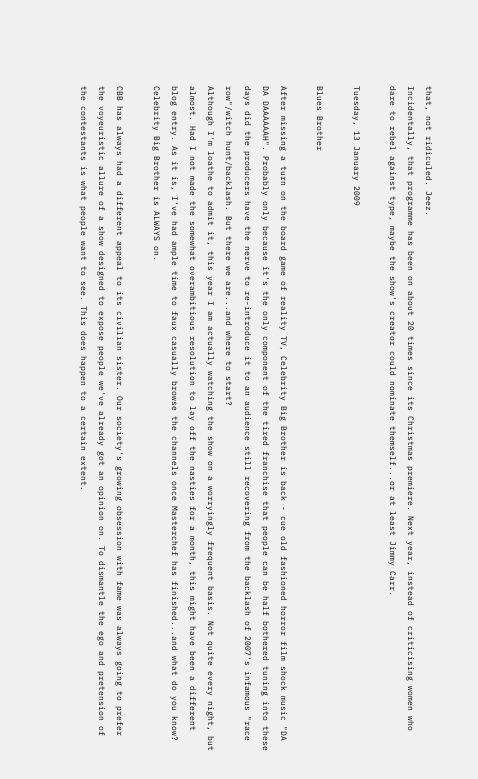that, not ridiculed. Jeez.
Incidentally, that programme has been on about 20 times since its Christmas premiere. Next year, instead of criticising women who dare to rebel against type, maybe the show's creator could nominate themself...or at least Jimmy Carr.

Tuesday, 13 January 2009

Blues Brother

After missing a turn on the board game of reality TV, Celebrity Big Brother is back - cue old fashioned horror film shock music "DA DA DAAAAAAH". Probably only because it's the only component of the tired franchise that people can be half bothered tuning into these days did the producers have the nerve to re-introduce it to an audience still recovering from the backlash of 2007's infamous "race row"/witch hunt/backlash. But there we are...and where to start?
Although I'm loathe to admit it, this year I am actually watching the show on a worryingly frequent basis. Not quite every night, but almost. Had I not made the somewhat overambitious resolution to lay off the nasties for a month, this might have been a different blog entry. As it is, I've had ample time to faux casually browse the channels once Masterchef has finished...and what do you know? Celebrity Big Brother is ALWAYS on.

CBB has always had a different appeal to its civilian sister. Our society's growing obsession with fame was always going to prefer the voyeuristic allure of a show designed to expose people we've already got an opinion on. To dismantle the ego and pretension of the contestants is what people want to see. This does happen to a certain extent.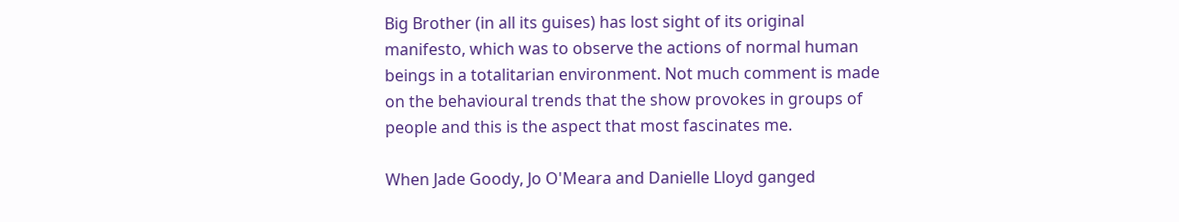Big Brother (in all its guises) has lost sight of its original manifesto, which was to observe the actions of normal human beings in a totalitarian environment. Not much comment is made on the behavioural trends that the show provokes in groups of people and this is the aspect that most fascinates me.

When Jade Goody, Jo O'Meara and Danielle Lloyd ganged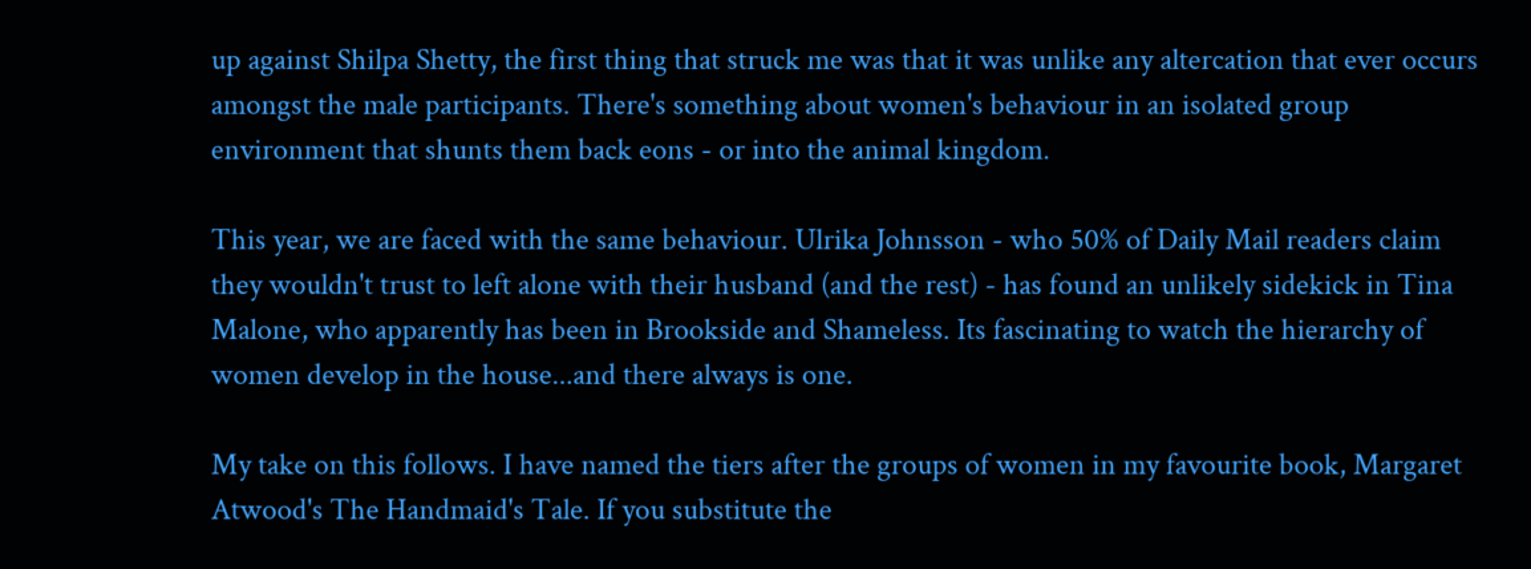up against Shilpa Shetty, the first thing that struck me was that it was unlike any altercation that ever occurs amongst the male participants. There's something about women's behaviour in an isolated group environment that shunts them back eons - or into the animal kingdom.

This year, we are faced with the same behaviour. Ulrika Johnsson - who 50% of Daily Mail readers claim they wouldn't trust to left alone with their husband (and the rest) - has found an unlikely sidekick in Tina Malone, who apparently has been in Brookside and Shameless. Its fascinating to watch the hierarchy of women develop in the house...and there always is one.

My take on this follows. I have named the tiers after the groups of women in my favourite book, Margaret Atwood's The Handmaid's Tale. If you substitute the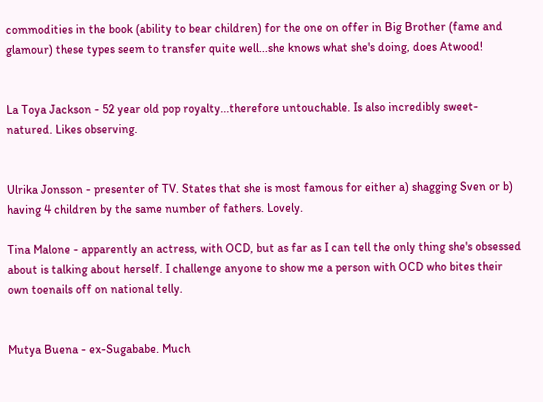commodities in the book (ability to bear children) for the one on offer in Big Brother (fame and glamour) these types seem to transfer quite well...she knows what she's doing, does Atwood!


La Toya Jackson - 52 year old pop royalty...therefore untouchable. Is also incredibly sweet- natured. Likes observing.


Ulrika Jonsson - presenter of TV. States that she is most famous for either a) shagging Sven or b) having 4 children by the same number of fathers. Lovely.

Tina Malone - apparently an actress, with OCD, but as far as I can tell the only thing she's obsessed about is talking about herself. I challenge anyone to show me a person with OCD who bites their own toenails off on national telly.


Mutya Buena - ex-Sugababe. Much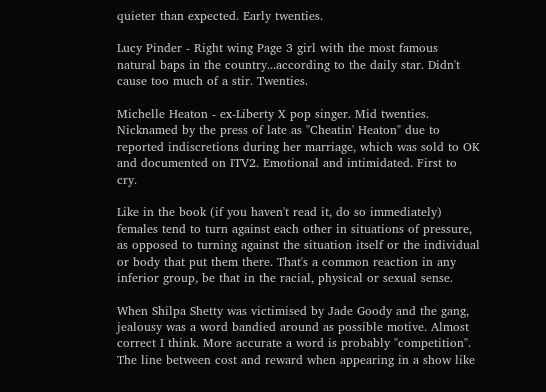quieter than expected. Early twenties.

Lucy Pinder - Right wing Page 3 girl with the most famous natural baps in the country...according to the daily star. Didn't cause too much of a stir. Twenties.

Michelle Heaton - ex-Liberty X pop singer. Mid twenties. Nicknamed by the press of late as "Cheatin' Heaton" due to reported indiscretions during her marriage, which was sold to OK and documented on ITV2. Emotional and intimidated. First to cry.

Like in the book (if you haven't read it, do so immediately) females tend to turn against each other in situations of pressure, as opposed to turning against the situation itself or the individual or body that put them there. That's a common reaction in any inferior group, be that in the racial, physical or sexual sense.

When Shilpa Shetty was victimised by Jade Goody and the gang, jealousy was a word bandied around as possible motive. Almost correct I think. More accurate a word is probably "competition". The line between cost and reward when appearing in a show like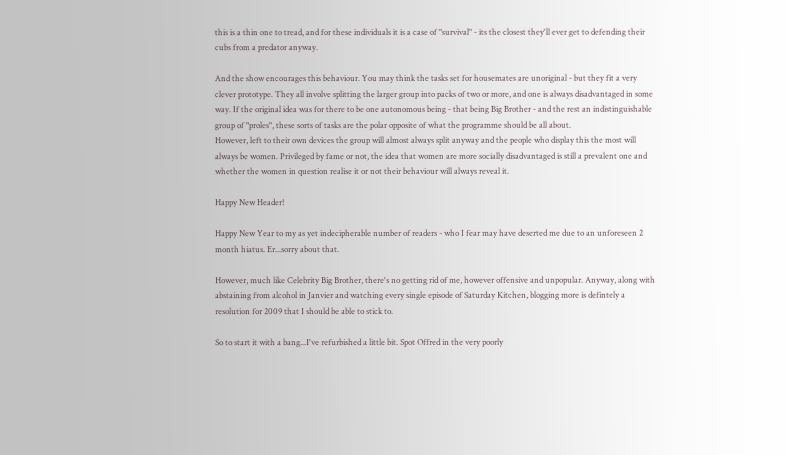this is a thin one to tread, and for these individuals it is a case of "survival" - its the closest they'll ever get to defending their cubs from a predator anyway.

And the show encourages this behaviour. You may think the tasks set for housemates are unoriginal - but they fit a very clever prototype. They all involve splitting the larger group into packs of two or more, and one is always disadvantaged in some way. If the original idea was for there to be one autonomous being - that being Big Brother - and the rest an indistinguishable group of "proles", these sorts of tasks are the polar opposite of what the programme should be all about.
However, left to their own devices the group will almost always split anyway and the people who display this the most will always be women. Privileged by fame or not, the idea that women are more socially disadvantaged is still a prevalent one and whether the women in question realise it or not their behaviour will always reveal it.

Happy New Header!

Happy New Year to my as yet indecipherable number of readers - who I fear may have deserted me due to an unforeseen 2 month hiatus. Er...sorry about that.

However, much like Celebrity Big Brother, there's no getting rid of me, however offensive and unpopular. Anyway, along with abstaining from alcohol in Janvier and watching every single episode of Saturday Kitchen, blogging more is defintely a resolution for 2009 that I should be able to stick to.

So to start it with a bang...I've refurbished a little bit. Spot Offred in the very poorly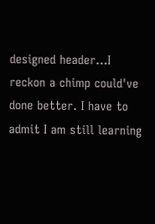designed header...I reckon a chimp could've done better. I have to admit I am still learning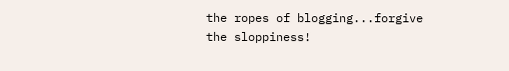the ropes of blogging...forgive the sloppiness!